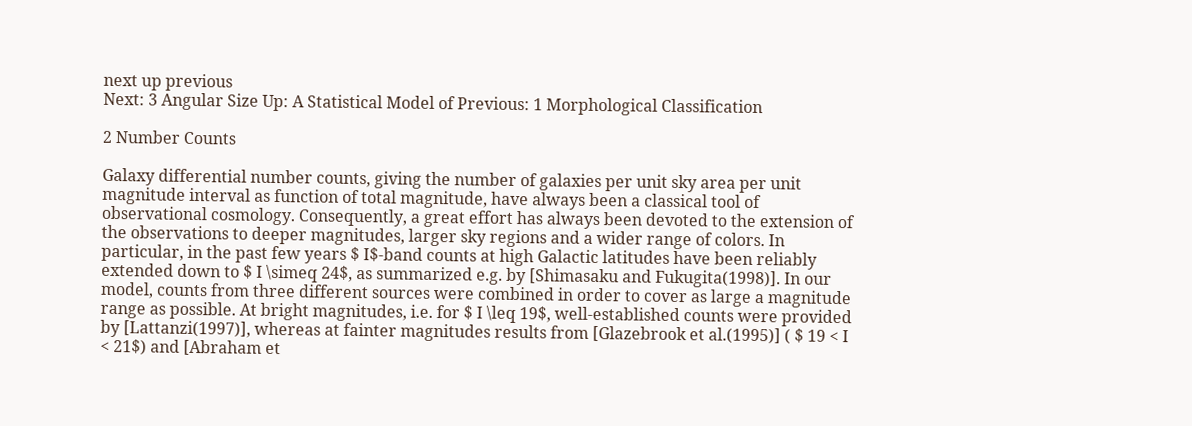next up previous
Next: 3 Angular Size Up: A Statistical Model of Previous: 1 Morphological Classification

2 Number Counts

Galaxy differential number counts, giving the number of galaxies per unit sky area per unit magnitude interval as function of total magnitude, have always been a classical tool of observational cosmology. Consequently, a great effort has always been devoted to the extension of the observations to deeper magnitudes, larger sky regions and a wider range of colors. In particular, in the past few years $ I$-band counts at high Galactic latitudes have been reliably extended down to $ I \simeq 24$, as summarized e.g. by [Shimasaku and Fukugita(1998)]. In our model, counts from three different sources were combined in order to cover as large a magnitude range as possible. At bright magnitudes, i.e. for $ I \leq 19$, well-established counts were provided by [Lattanzi(1997)], whereas at fainter magnitudes results from [Glazebrook et al.(1995)] ( $ 19 < I < 21$) and [Abraham et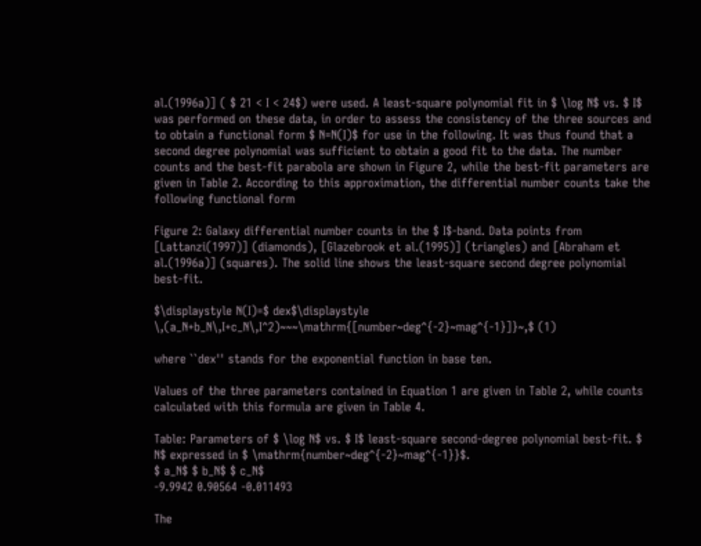al.(1996a)] ( $ 21 < I < 24$) were used. A least-square polynomial fit in $ \log N$ vs. $ I$ was performed on these data, in order to assess the consistency of the three sources and to obtain a functional form $ N=N(I)$ for use in the following. It was thus found that a second degree polynomial was sufficient to obtain a good fit to the data. The number counts and the best-fit parabola are shown in Figure 2, while the best-fit parameters are given in Table 2. According to this approximation, the differential number counts take the following functional form

Figure 2: Galaxy differential number counts in the $ I$-band. Data points from [Lattanzi(1997)] (diamonds), [Glazebrook et al.(1995)] (triangles) and [Abraham et al.(1996a)] (squares). The solid line shows the least-square second degree polynomial best-fit.

$\displaystyle N(I)=$ dex$\displaystyle \,(a_N+b_N\,I+c_N\,I^2)~~~\mathrm{[number~deg^{-2}~mag^{-1}]}~,$ (1)

where ``dex'' stands for the exponential function in base ten.

Values of the three parameters contained in Equation 1 are given in Table 2, while counts calculated with this formula are given in Table 4.

Table: Parameters of $ \log N$ vs. $ I$ least-square second-degree polynomial best-fit. $ N$ expressed in $ \mathrm{number~deg^{-2}~mag^{-1}}$.
$ a_N$ $ b_N$ $ c_N$
-9.9942 0.90564 -0.011493

The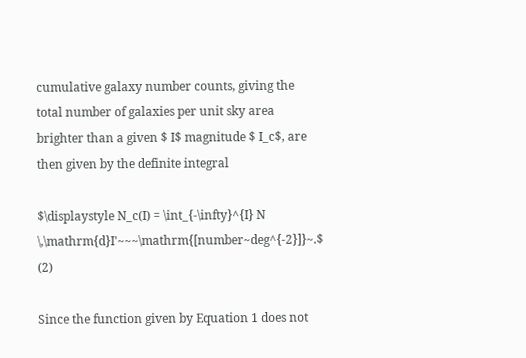cumulative galaxy number counts, giving the total number of galaxies per unit sky area brighter than a given $ I$ magnitude $ I_c$, are then given by the definite integral

$\displaystyle N_c(I) = \int_{-\infty}^{I} N \,\mathrm{d}I'~~~\mathrm{[number~deg^{-2}]}~.$ (2)

Since the function given by Equation 1 does not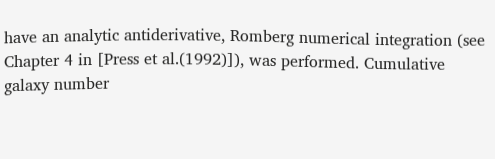have an analytic antiderivative, Romberg numerical integration (see Chapter 4 in [Press et al.(1992)]), was performed. Cumulative galaxy number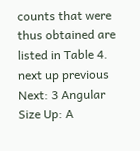counts that were thus obtained are listed in Table 4.
next up previous
Next: 3 Angular Size Up: A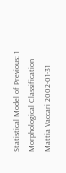Statistical Model of Previous: 1 Morphological Classification
Mattia Vaccari 2002-01-31